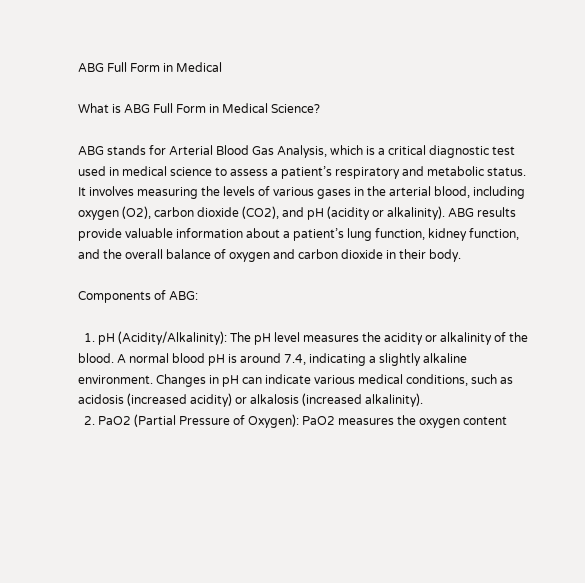ABG Full Form in Medical

What is ABG Full Form in Medical Science?

ABG stands for Arterial Blood Gas Analysis, which is a critical diagnostic test used in medical science to assess a patient’s respiratory and metabolic status. It involves measuring the levels of various gases in the arterial blood, including oxygen (O2), carbon dioxide (CO2), and pH (acidity or alkalinity). ABG results provide valuable information about a patient’s lung function, kidney function, and the overall balance of oxygen and carbon dioxide in their body.

Components of ABG:

  1. pH (Acidity/Alkalinity): The pH level measures the acidity or alkalinity of the blood. A normal blood pH is around 7.4, indicating a slightly alkaline environment. Changes in pH can indicate various medical conditions, such as acidosis (increased acidity) or alkalosis (increased alkalinity).
  2. PaO2 (Partial Pressure of Oxygen): PaO2 measures the oxygen content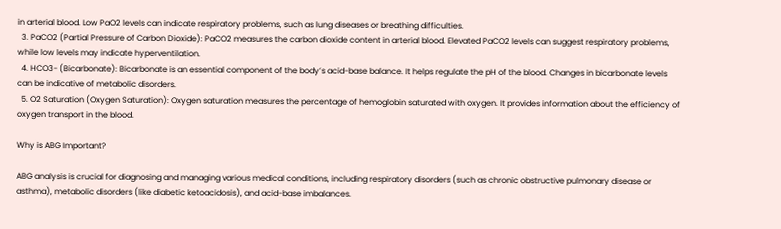in arterial blood. Low PaO2 levels can indicate respiratory problems, such as lung diseases or breathing difficulties.
  3. PaCO2 (Partial Pressure of Carbon Dioxide): PaCO2 measures the carbon dioxide content in arterial blood. Elevated PaCO2 levels can suggest respiratory problems, while low levels may indicate hyperventilation.
  4. HCO3- (Bicarbonate): Bicarbonate is an essential component of the body’s acid-base balance. It helps regulate the pH of the blood. Changes in bicarbonate levels can be indicative of metabolic disorders.
  5. O2 Saturation (Oxygen Saturation): Oxygen saturation measures the percentage of hemoglobin saturated with oxygen. It provides information about the efficiency of oxygen transport in the blood.

Why is ABG Important?

ABG analysis is crucial for diagnosing and managing various medical conditions, including respiratory disorders (such as chronic obstructive pulmonary disease or asthma), metabolic disorders (like diabetic ketoacidosis), and acid-base imbalances.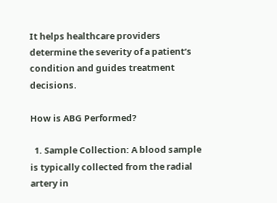It helps healthcare providers determine the severity of a patient’s condition and guides treatment decisions.

How is ABG Performed?

  1. Sample Collection: A blood sample is typically collected from the radial artery in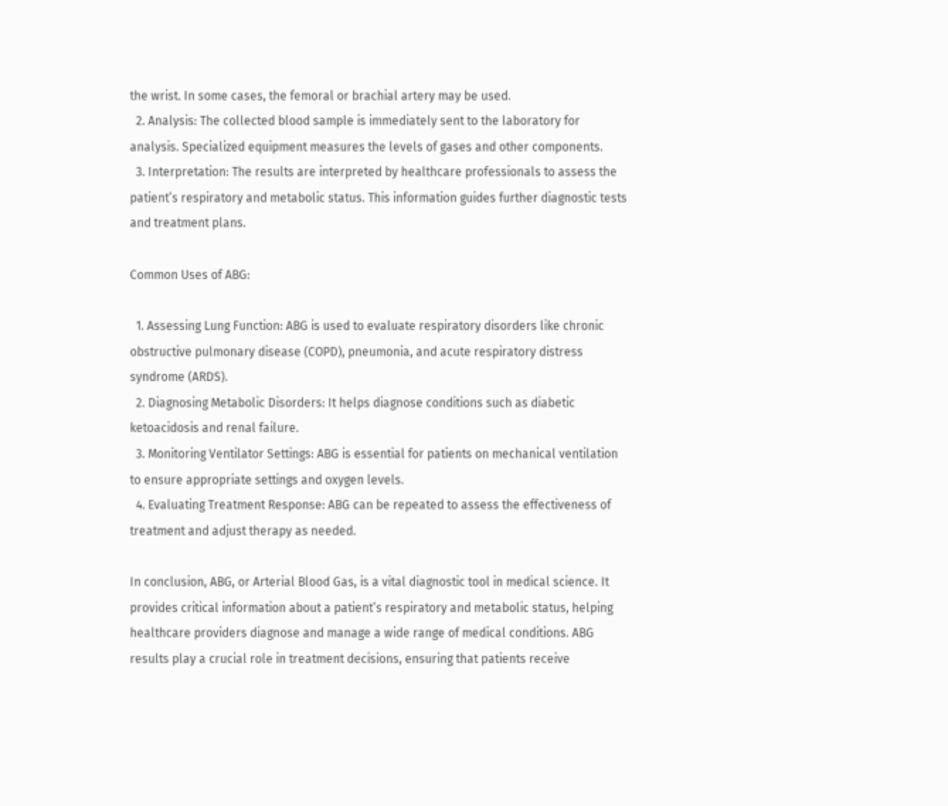the wrist. In some cases, the femoral or brachial artery may be used.
  2. Analysis: The collected blood sample is immediately sent to the laboratory for analysis. Specialized equipment measures the levels of gases and other components.
  3. Interpretation: The results are interpreted by healthcare professionals to assess the patient’s respiratory and metabolic status. This information guides further diagnostic tests and treatment plans.

Common Uses of ABG:

  1. Assessing Lung Function: ABG is used to evaluate respiratory disorders like chronic obstructive pulmonary disease (COPD), pneumonia, and acute respiratory distress syndrome (ARDS).
  2. Diagnosing Metabolic Disorders: It helps diagnose conditions such as diabetic ketoacidosis and renal failure.
  3. Monitoring Ventilator Settings: ABG is essential for patients on mechanical ventilation to ensure appropriate settings and oxygen levels.
  4. Evaluating Treatment Response: ABG can be repeated to assess the effectiveness of treatment and adjust therapy as needed.

In conclusion, ABG, or Arterial Blood Gas, is a vital diagnostic tool in medical science. It provides critical information about a patient’s respiratory and metabolic status, helping healthcare providers diagnose and manage a wide range of medical conditions. ABG results play a crucial role in treatment decisions, ensuring that patients receive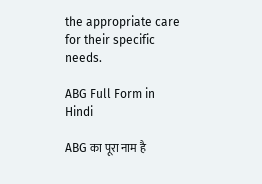the appropriate care for their specific needs.

ABG Full Form in Hindi

ABG का पूरा नाम है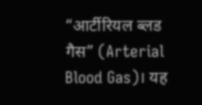“आर्टीरियल ब्लड गैस” (Arterial Blood Gas)। यह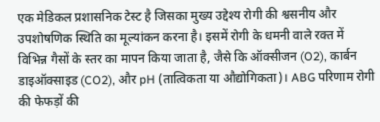एक मेडिकल प्रशासनिक टेस्ट है जिसका मुख्य उद्देश्य रोगी की श्वसनीय और उपशोषणिक स्थिति का मूल्यांकन करना है। इसमें रोगी के धमनी वाले रक्त में विभिन्न गैसों के स्तर का मापन किया जाता है, जैसे कि ऑक्सीजन (O2), कार्बन डाइऑक्साइड (CO2), और pH (तात्विकता या औद्योगिकता)। ABG परिणाम रोगी की फेफड़ों की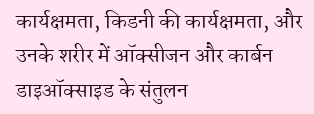कार्यक्षमता, किडनी की कार्यक्षमता, और उनके शरीर में ऑक्सीजन और कार्बन डाइऑक्साइड के संतुलन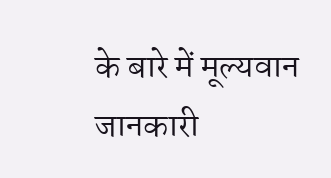के बारे में मूल्यवान जानकारी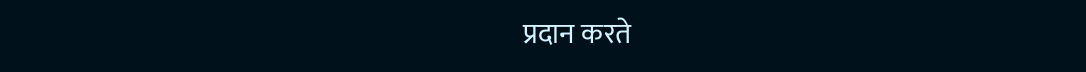प्रदान करते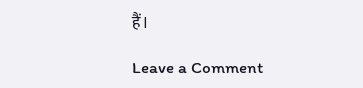हैं।

Leave a Comment